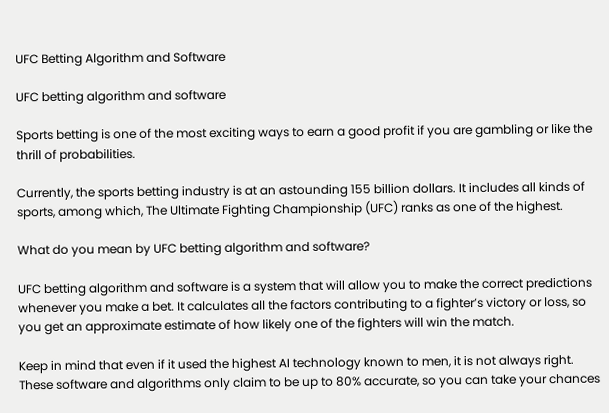UFC Betting Algorithm and Software

UFC betting algorithm and software

Sports betting is one of the most exciting ways to earn a good profit if you are gambling or like the thrill of probabilities.

Currently, the sports betting industry is at an astounding 155 billion dollars. It includes all kinds of sports, among which, The Ultimate Fighting Championship (UFC) ranks as one of the highest.

What do you mean by UFC betting algorithm and software?

UFC betting algorithm and software is a system that will allow you to make the correct predictions whenever you make a bet. It calculates all the factors contributing to a fighter’s victory or loss, so you get an approximate estimate of how likely one of the fighters will win the match.

Keep in mind that even if it used the highest AI technology known to men, it is not always right. These software and algorithms only claim to be up to 80% accurate, so you can take your chances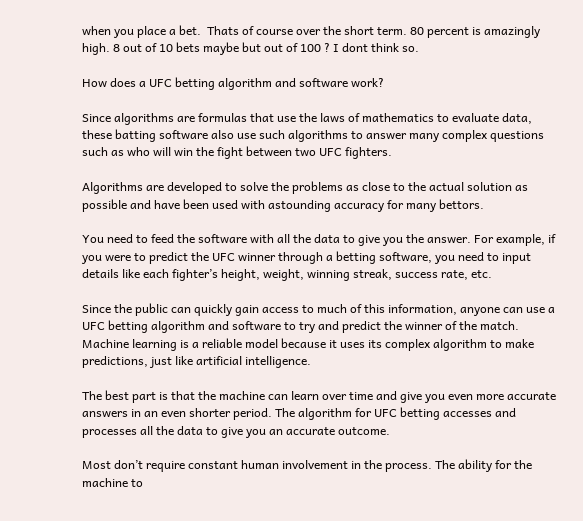when you place a bet.  Thats of course over the short term. 80 percent is amazingly high. 8 out of 10 bets maybe but out of 100 ? I dont think so.

How does a UFC betting algorithm and software work?

Since algorithms are formulas that use the laws of mathematics to evaluate data, these batting software also use such algorithms to answer many complex questions such as who will win the fight between two UFC fighters.

Algorithms are developed to solve the problems as close to the actual solution as possible and have been used with astounding accuracy for many bettors.

You need to feed the software with all the data to give you the answer. For example, if you were to predict the UFC winner through a betting software, you need to input details like each fighter’s height, weight, winning streak, success rate, etc.

Since the public can quickly gain access to much of this information, anyone can use a UFC betting algorithm and software to try and predict the winner of the match.  Machine learning is a reliable model because it uses its complex algorithm to make predictions, just like artificial intelligence.

The best part is that the machine can learn over time and give you even more accurate answers in an even shorter period. The algorithm for UFC betting accesses and processes all the data to give you an accurate outcome.

Most don’t require constant human involvement in the process. The ability for the machine to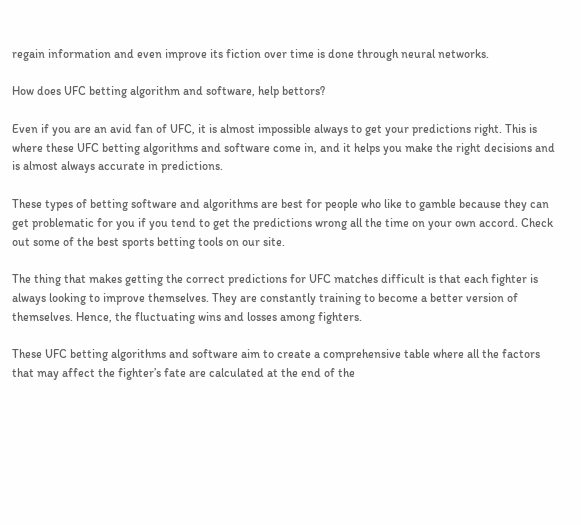regain information and even improve its fiction over time is done through neural networks.

How does UFC betting algorithm and software, help bettors?

Even if you are an avid fan of UFC, it is almost impossible always to get your predictions right. This is where these UFC betting algorithms and software come in, and it helps you make the right decisions and is almost always accurate in predictions.

These types of betting software and algorithms are best for people who like to gamble because they can get problematic for you if you tend to get the predictions wrong all the time on your own accord. Check out some of the best sports betting tools on our site.

The thing that makes getting the correct predictions for UFC matches difficult is that each fighter is always looking to improve themselves. They are constantly training to become a better version of themselves. Hence, the fluctuating wins and losses among fighters.

These UFC betting algorithms and software aim to create a comprehensive table where all the factors that may affect the fighter’s fate are calculated at the end of the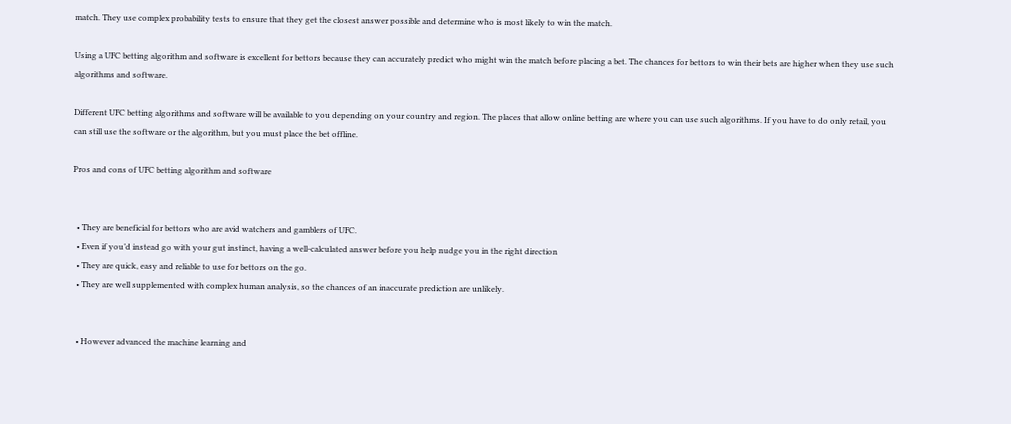match. They use complex probability tests to ensure that they get the closest answer possible and determine who is most likely to win the match.

Using a UFC betting algorithm and software is excellent for bettors because they can accurately predict who might win the match before placing a bet. The chances for bettors to win their bets are higher when they use such algorithms and software.

Different UFC betting algorithms and software will be available to you depending on your country and region. The places that allow online betting are where you can use such algorithms. If you have to do only retail, you can still use the software or the algorithm, but you must place the bet offline.

Pros and cons of UFC betting algorithm and software


  • They are beneficial for bettors who are avid watchers and gamblers of UFC.
  • Even if you’d instead go with your gut instinct, having a well-calculated answer before you help nudge you in the right direction
  • They are quick, easy and reliable to use for bettors on the go.
  • They are well supplemented with complex human analysis, so the chances of an inaccurate prediction are unlikely.


  • However advanced the machine learning and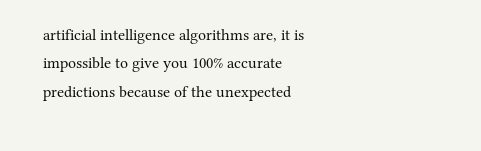artificial intelligence algorithms are, it is impossible to give you 100% accurate predictions because of the unexpected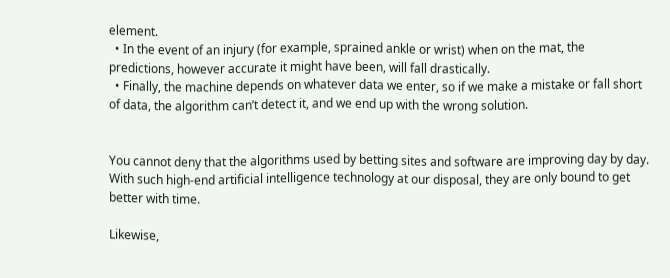element.
  • In the event of an injury (for example, sprained ankle or wrist) when on the mat, the predictions, however accurate it might have been, will fall drastically.
  • Finally, the machine depends on whatever data we enter, so if we make a mistake or fall short of data, the algorithm can’t detect it, and we end up with the wrong solution.


You cannot deny that the algorithms used by betting sites and software are improving day by day. With such high-end artificial intelligence technology at our disposal, they are only bound to get better with time.

Likewise,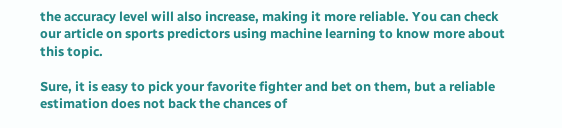the accuracy level will also increase, making it more reliable. You can check our article on sports predictors using machine learning to know more about this topic.

Sure, it is easy to pick your favorite fighter and bet on them, but a reliable estimation does not back the chances of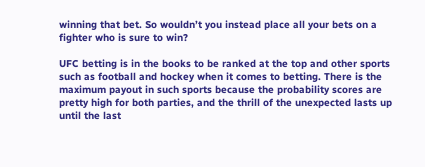winning that bet. So wouldn’t you instead place all your bets on a fighter who is sure to win?

UFC betting is in the books to be ranked at the top and other sports such as football and hockey when it comes to betting. There is the maximum payout in such sports because the probability scores are pretty high for both parties, and the thrill of the unexpected lasts up until the last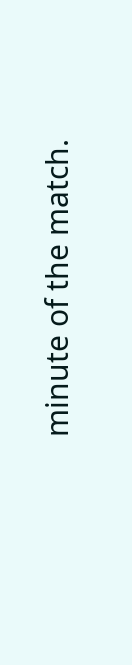minute of the match.